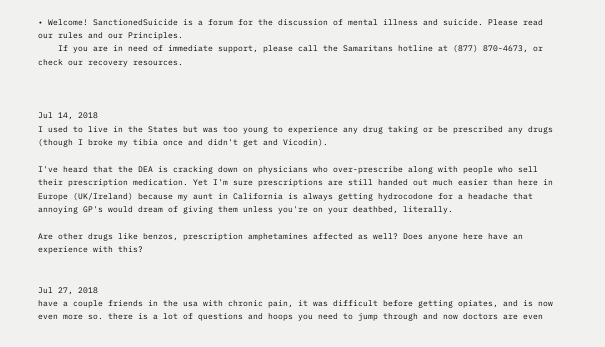• Welcome! SanctionedSuicide is a forum for the discussion of mental illness and suicide. Please read our rules and our Principles.
    If you are in need of immediate support, please call the Samaritans hotline at (877) 870-4673, or check our recovery resources.



Jul 14, 2018
I used to live in the States but was too young to experience any drug taking or be prescribed any drugs (though I broke my tibia once and didn't get and Vicodin).

I've heard that the DEA is cracking down on physicians who over-prescribe along with people who sell their prescription medication. Yet I'm sure prescriptions are still handed out much easier than here in Europe (UK/Ireland) because my aunt in California is always getting hydrocodone for a headache that annoying GP's would dream of giving them unless you're on your deathbed, literally.

Are other drugs like benzos, prescription amphetamines affected as well? Does anyone here have an experience with this?


Jul 27, 2018
have a couple friends in the usa with chronic pain, it was difficult before getting opiates, and is now even more so. there is a lot of questions and hoops you need to jump through and now doctors are even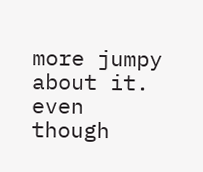more jumpy about it. even though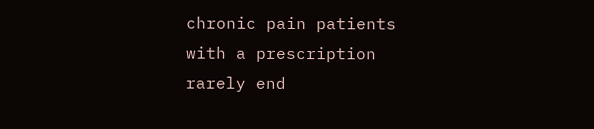chronic pain patients with a prescription rarely end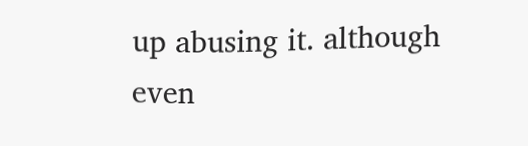up abusing it. although even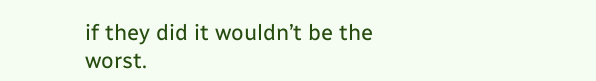if they did it wouldn’t be the worst.